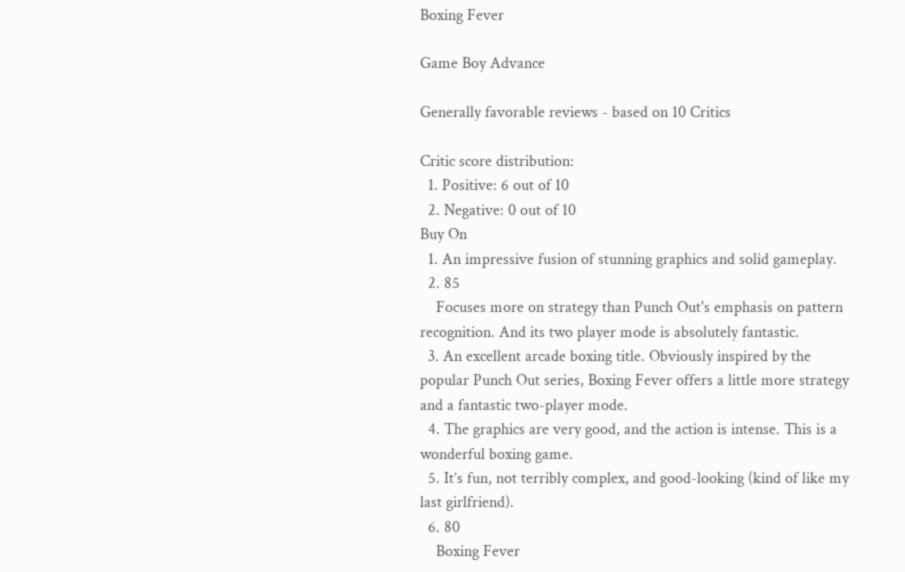Boxing Fever

Game Boy Advance

Generally favorable reviews - based on 10 Critics

Critic score distribution:
  1. Positive: 6 out of 10
  2. Negative: 0 out of 10
Buy On
  1. An impressive fusion of stunning graphics and solid gameplay.
  2. 85
    Focuses more on strategy than Punch Out's emphasis on pattern recognition. And its two player mode is absolutely fantastic.
  3. An excellent arcade boxing title. Obviously inspired by the popular Punch Out series, Boxing Fever offers a little more strategy and a fantastic two-player mode.
  4. The graphics are very good, and the action is intense. This is a wonderful boxing game.
  5. It’s fun, not terribly complex, and good-looking (kind of like my last girlfriend).
  6. 80
    Boxing Fever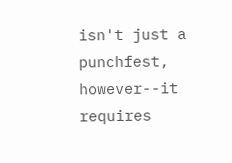isn't just a punchfest, however--it requires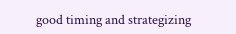good timing and strategizing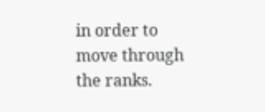in order to move through the ranks.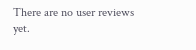There are no user reviews yet.